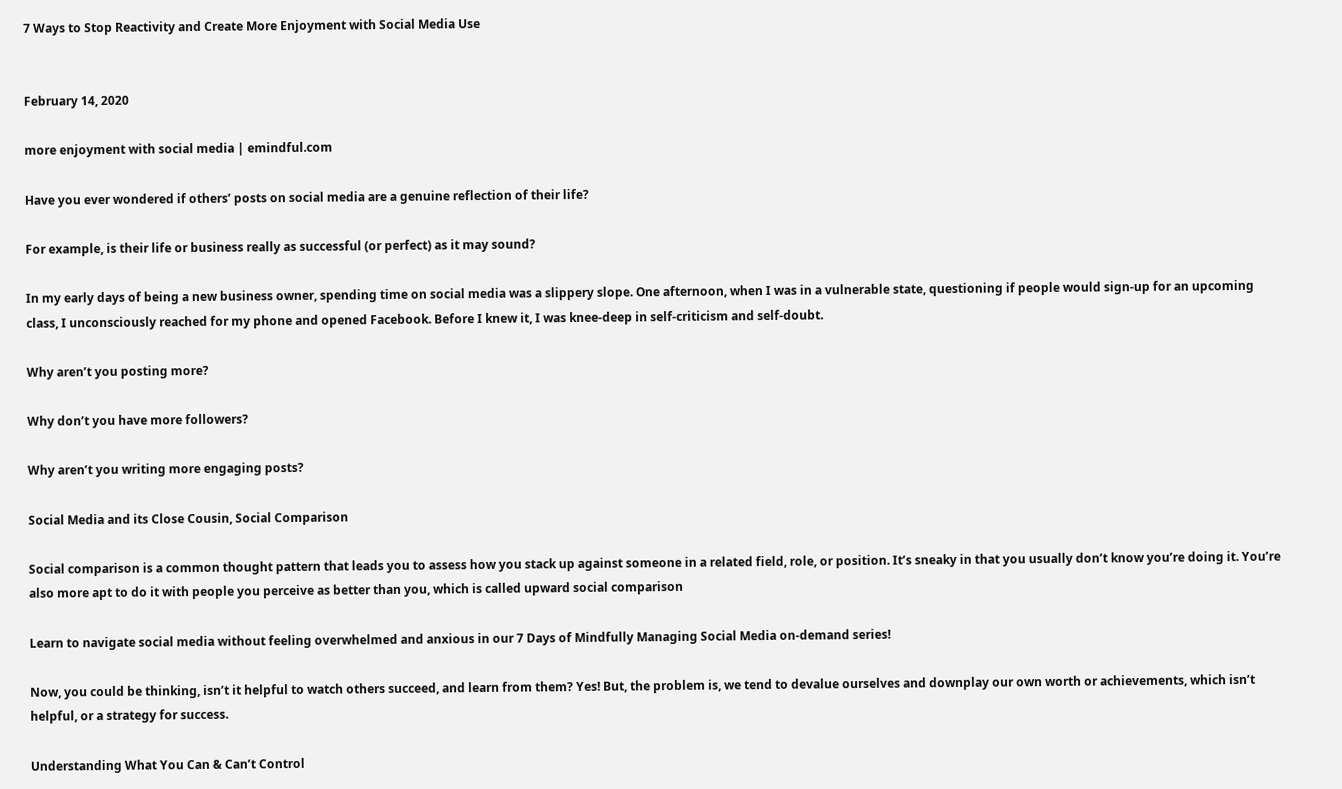7 Ways to Stop Reactivity and Create More Enjoyment with Social Media Use


February 14, 2020

more enjoyment with social media | emindful.com

Have you ever wondered if others’ posts on social media are a genuine reflection of their life?

For example, is their life or business really as successful (or perfect) as it may sound?

In my early days of being a new business owner, spending time on social media was a slippery slope. One afternoon, when I was in a vulnerable state, questioning if people would sign-up for an upcoming class, I unconsciously reached for my phone and opened Facebook. Before I knew it, I was knee-deep in self-criticism and self-doubt.

Why aren’t you posting more?

Why don’t you have more followers?

Why aren’t you writing more engaging posts?

Social Media and its Close Cousin, Social Comparison

Social comparison is a common thought pattern that leads you to assess how you stack up against someone in a related field, role, or position. It’s sneaky in that you usually don’t know you’re doing it. You’re also more apt to do it with people you perceive as better than you, which is called upward social comparison

Learn to navigate social media without feeling overwhelmed and anxious in our 7 Days of Mindfully Managing Social Media on-demand series!

Now, you could be thinking, isn’t it helpful to watch others succeed, and learn from them? Yes! But, the problem is, we tend to devalue ourselves and downplay our own worth or achievements, which isn’t helpful, or a strategy for success.

Understanding What You Can & Can’t Control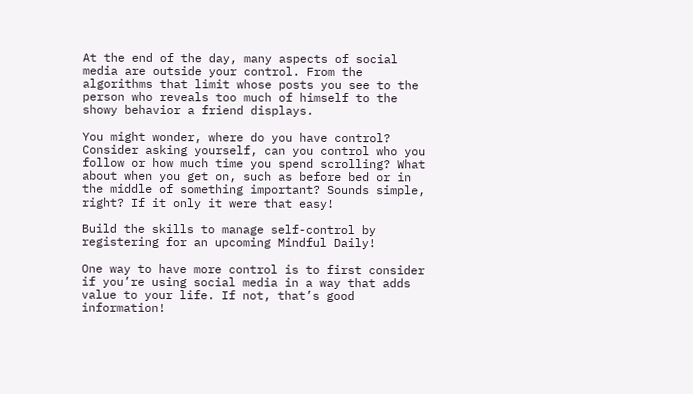At the end of the day, many aspects of social media are outside your control. From the algorithms that limit whose posts you see to the person who reveals too much of himself to the showy behavior a friend displays.

You might wonder, where do you have control? Consider asking yourself, can you control who you follow or how much time you spend scrolling? What about when you get on, such as before bed or in the middle of something important? Sounds simple, right? If it only it were that easy!

Build the skills to manage self-control by registering for an upcoming Mindful Daily!

One way to have more control is to first consider if you’re using social media in a way that adds value to your life. If not, that’s good information!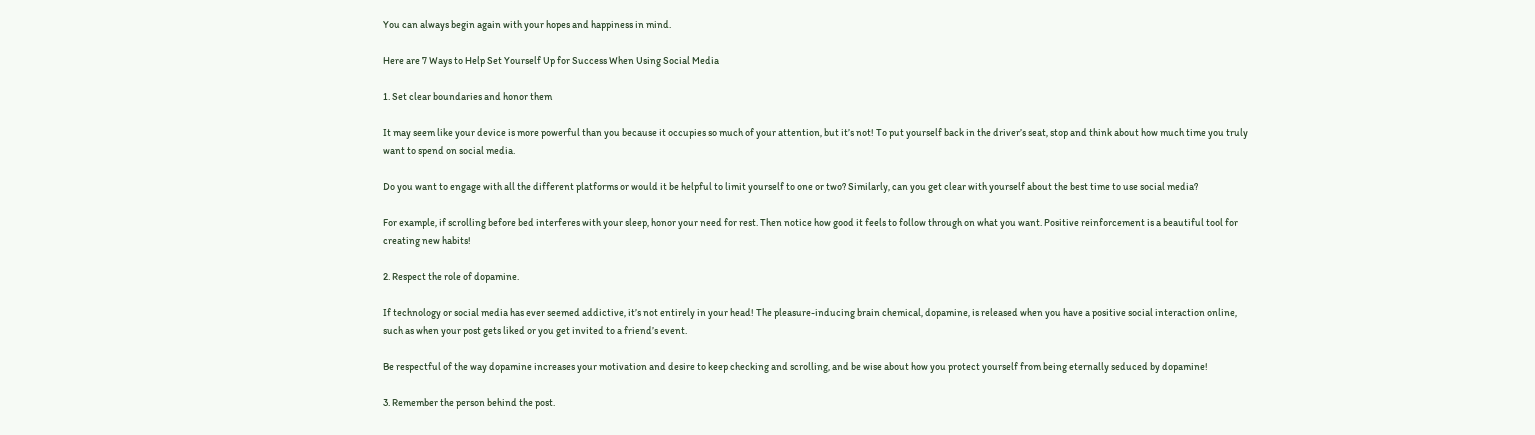You can always begin again with your hopes and happiness in mind.

Here are 7 Ways to Help Set Yourself Up for Success When Using Social Media

1. Set clear boundaries and honor them

It may seem like your device is more powerful than you because it occupies so much of your attention, but it’s not! To put yourself back in the driver’s seat, stop and think about how much time you truly want to spend on social media.

Do you want to engage with all the different platforms or would it be helpful to limit yourself to one or two? Similarly, can you get clear with yourself about the best time to use social media?

For example, if scrolling before bed interferes with your sleep, honor your need for rest. Then notice how good it feels to follow through on what you want. Positive reinforcement is a beautiful tool for creating new habits!

2. Respect the role of dopamine.

If technology or social media has ever seemed addictive, it’s not entirely in your head! The pleasure-inducing brain chemical, dopamine, is released when you have a positive social interaction online, such as when your post gets liked or you get invited to a friend’s event.

Be respectful of the way dopamine increases your motivation and desire to keep checking and scrolling, and be wise about how you protect yourself from being eternally seduced by dopamine!

3. Remember the person behind the post.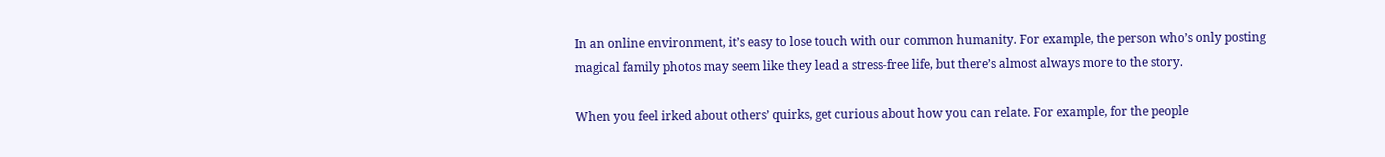In an online environment, it’s easy to lose touch with our common humanity. For example, the person who’s only posting magical family photos may seem like they lead a stress-free life, but there’s almost always more to the story.

When you feel irked about others’ quirks, get curious about how you can relate. For example, for the people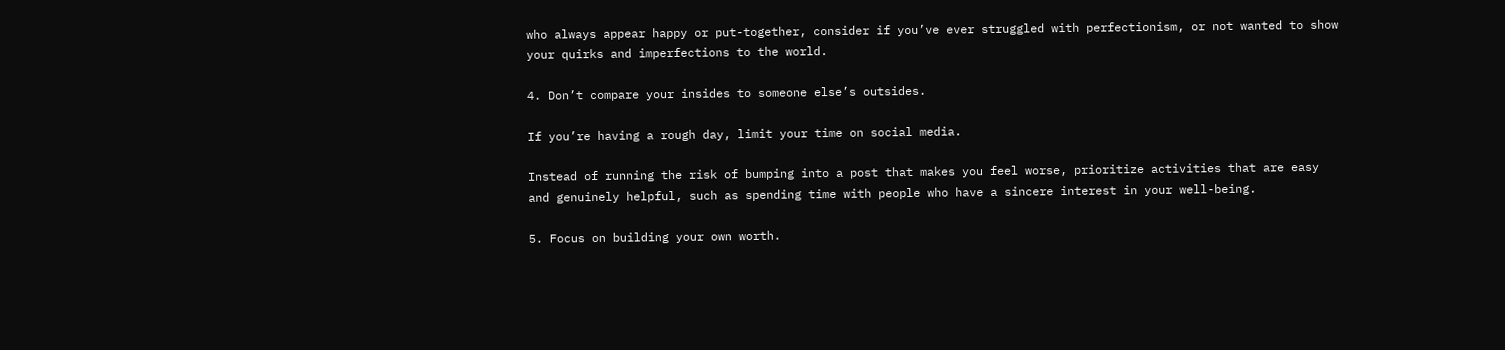who always appear happy or put-together, consider if you’ve ever struggled with perfectionism, or not wanted to show your quirks and imperfections to the world.

4. Don’t compare your insides to someone else’s outsides.

If you’re having a rough day, limit your time on social media.

Instead of running the risk of bumping into a post that makes you feel worse, prioritize activities that are easy and genuinely helpful, such as spending time with people who have a sincere interest in your well-being.

5. Focus on building your own worth.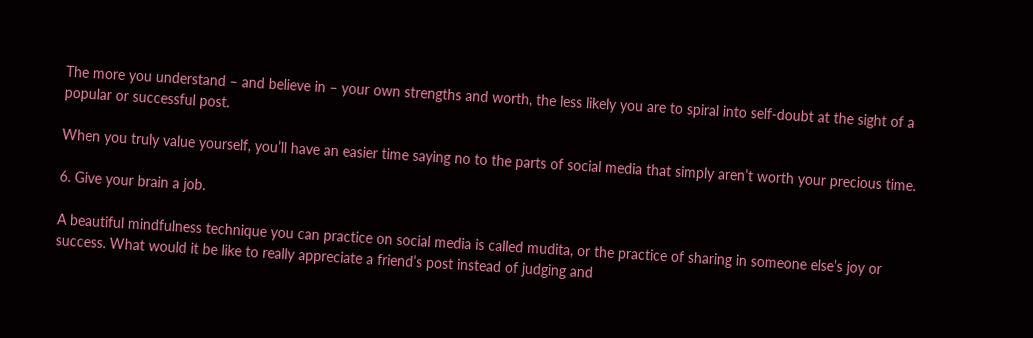The more you understand – and believe in – your own strengths and worth, the less likely you are to spiral into self-doubt at the sight of a popular or successful post.

When you truly value yourself, you’ll have an easier time saying no to the parts of social media that simply aren’t worth your precious time.

6. Give your brain a job.

A beautiful mindfulness technique you can practice on social media is called mudita, or the practice of sharing in someone else’s joy or success. What would it be like to really appreciate a friend’s post instead of judging and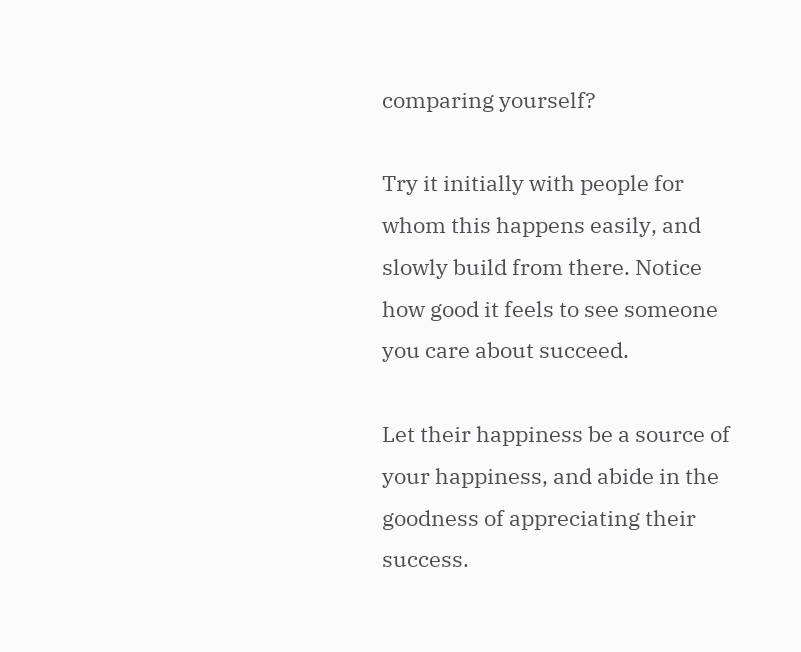comparing yourself?

Try it initially with people for whom this happens easily, and slowly build from there. Notice how good it feels to see someone you care about succeed.

Let their happiness be a source of your happiness, and abide in the goodness of appreciating their success.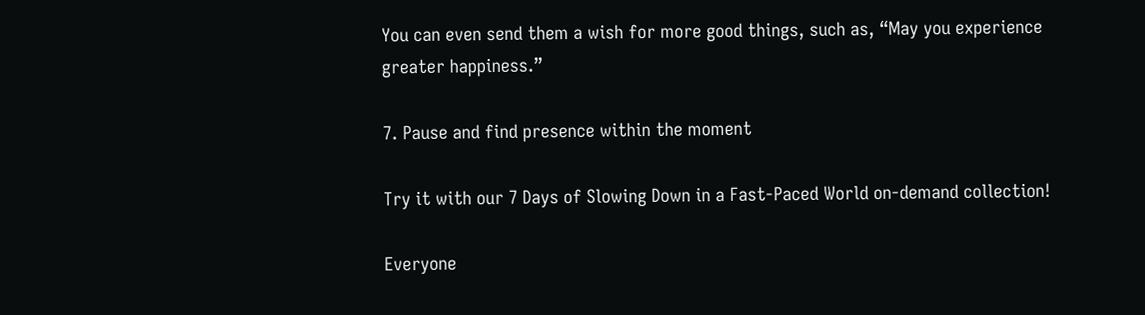You can even send them a wish for more good things, such as, “May you experience greater happiness.”

7. Pause and find presence within the moment

Try it with our 7 Days of Slowing Down in a Fast-Paced World on-demand collection!

Everyone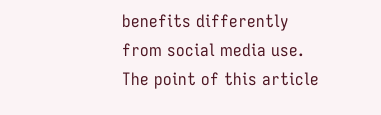benefits differently from social media use. The point of this article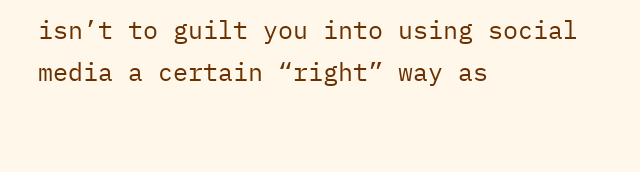isn’t to guilt you into using social media a certain “right” way as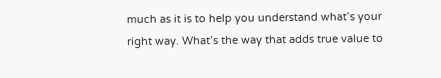much as it is to help you understand what’s your right way. What’s the way that adds true value to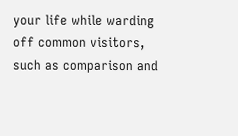your life while warding off common visitors, such as comparison and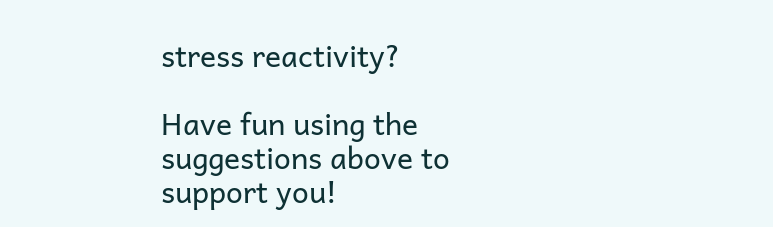stress reactivity?

Have fun using the suggestions above to support you!